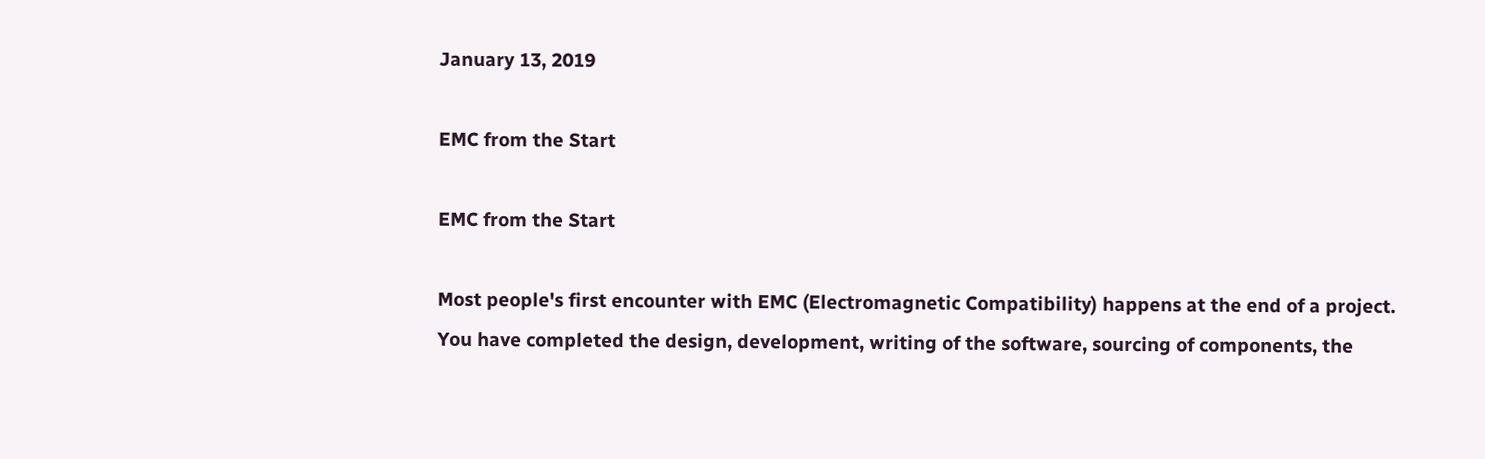January 13, 2019

EMC from the Start

EMC from the Start

Most people's first encounter with EMC (Electromagnetic Compatibility) happens at the end of a project.
You have completed the design, development, writing of the software, sourcing of components, the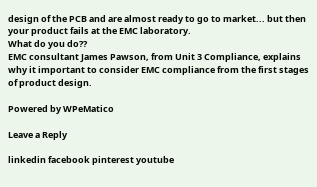design of the PCB and are almost ready to go to market... but then your product fails at the EMC laboratory.
What do you do??
EMC consultant James Pawson, from Unit 3 Compliance, explains why it important to consider EMC compliance from the first stages of product design.

Powered by WPeMatico

Leave a Reply

linkedin facebook pinterest youtube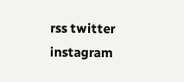rss twitter instagram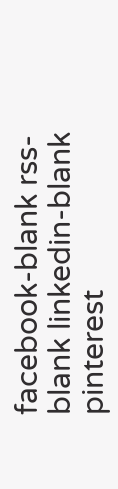facebook-blank rss-blank linkedin-blank pinterest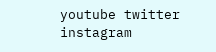youtube twitter instagram